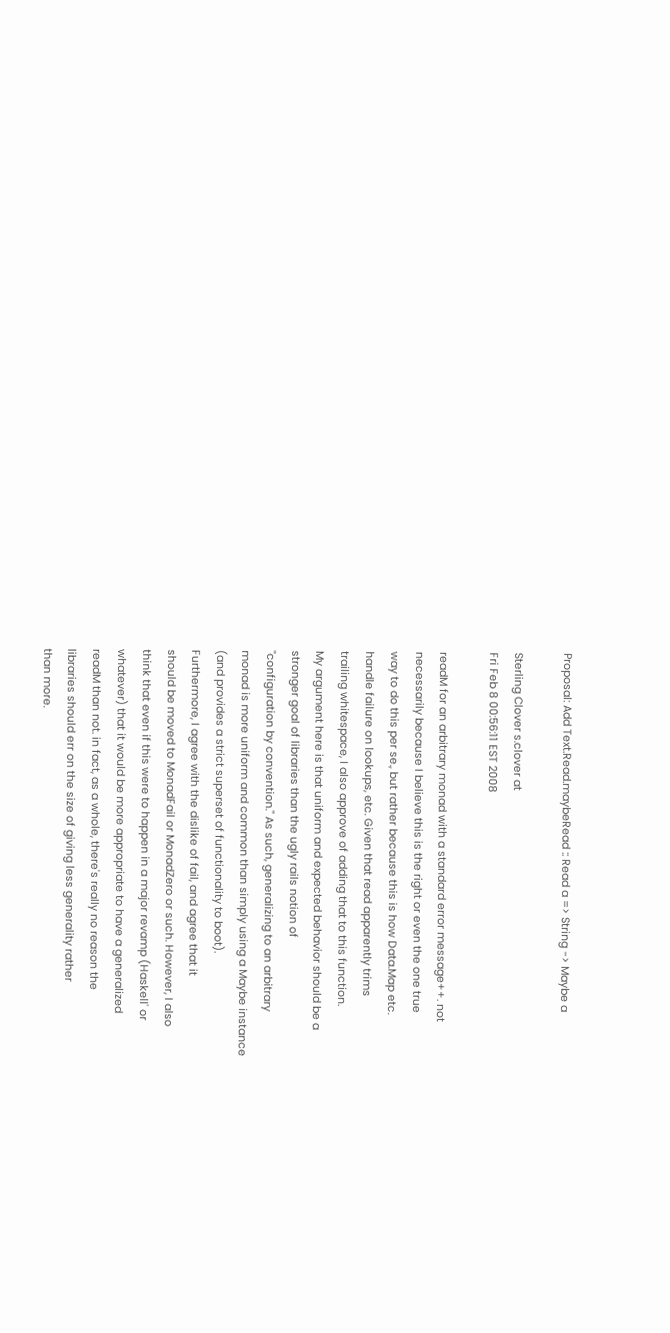Proposal: Add Text.Read.maybeRead :: Read a => String -> Maybe a

Sterling Clover s.clover at
Fri Feb 8 00:56:11 EST 2008

readM for an arbitrary monad with a standard error message++. not
necessarily because I believe this is the right or even the one true
way to do this per se., but rather because this is how Data.Map etc.
handle failure on lookups, etc. Given that read apparently trims
trailing whitespace, I also approve of adding that to this function.
My argument here is that uniform and expected behavior should be a
stronger goal of libraries than the ugly rails notion of
"configuration by convention." As such, generalizing to an arbitrary
monad is more uniform and common than simply using a Maybe instance
(and provides a strict superset of functionality to boot).
Furthermore, I agree with the dislike of fail, and agree that it
should be moved to MonadFail or MonadZero or such. However, I also
think that even if this were to happen in a major revamp (Haskell' or
whatever) that it would be more appropriate to have a generalized
readM than not. in fact, as a whole, there's really no reason the
libraries should err on the size of giving less generality rather
than more.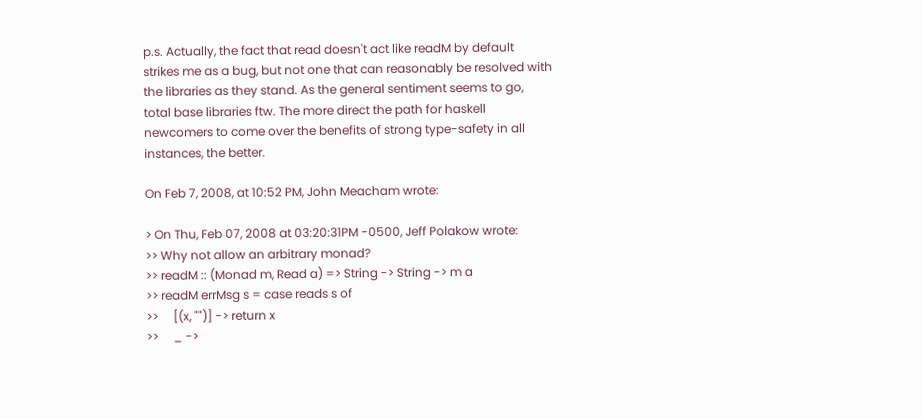p.s. Actually, the fact that read doesn't act like readM by default
strikes me as a bug, but not one that can reasonably be resolved with
the libraries as they stand. As the general sentiment seems to go,
total base libraries ftw. The more direct the path for haskell
newcomers to come over the benefits of strong type-safety in all
instances, the better.

On Feb 7, 2008, at 10:52 PM, John Meacham wrote:

> On Thu, Feb 07, 2008 at 03:20:31PM -0500, Jeff Polakow wrote:
>> Why not allow an arbitrary monad?
>> readM :: (Monad m, Read a) => String -> String -> m a
>> readM errMsg s = case reads s of
>>     [(x, "")] -> return x
>>     _ ->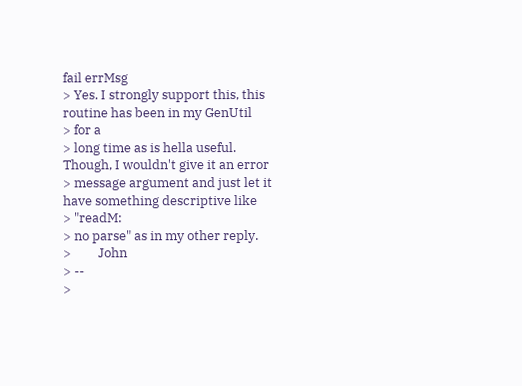fail errMsg
> Yes. I strongly support this, this routine has been in my GenUtil
> for a
> long time as is hella useful. Though, I wouldn't give it an error
> message argument and just let it have something descriptive like
> "readM:
> no parse" as in my other reply.
>         John
> --
>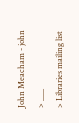John Meacham - john
> ___
> Libraries mailing list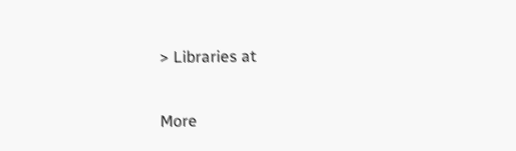> Libraries at

More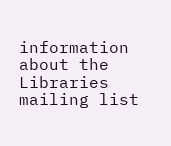information about the Libraries mailing list